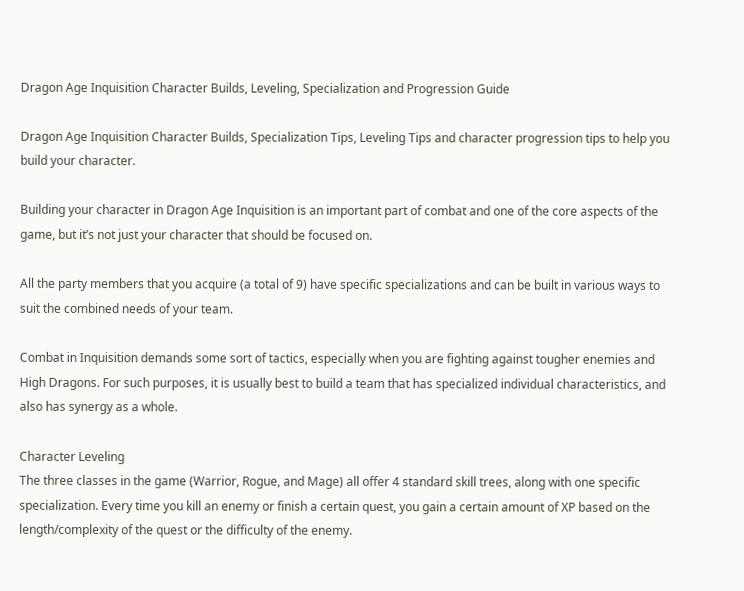Dragon Age Inquisition Character Builds, Leveling, Specialization and Progression Guide

Dragon Age Inquisition Character Builds, Specialization Tips, Leveling Tips and character progression tips to help you build your character.

Building your character in Dragon Age Inquisition is an important part of combat and one of the core aspects of the game, but it’s not just your character that should be focused on.

All the party members that you acquire (a total of 9) have specific specializations and can be built in various ways to suit the combined needs of your team.

Combat in Inquisition demands some sort of tactics, especially when you are fighting against tougher enemies and High Dragons. For such purposes, it is usually best to build a team that has specialized individual characteristics, and also has synergy as a whole.

Character Leveling
The three classes in the game (Warrior, Rogue, and Mage) all offer 4 standard skill trees, along with one specific specialization. Every time you kill an enemy or finish a certain quest, you gain a certain amount of XP based on the length/complexity of the quest or the difficulty of the enemy.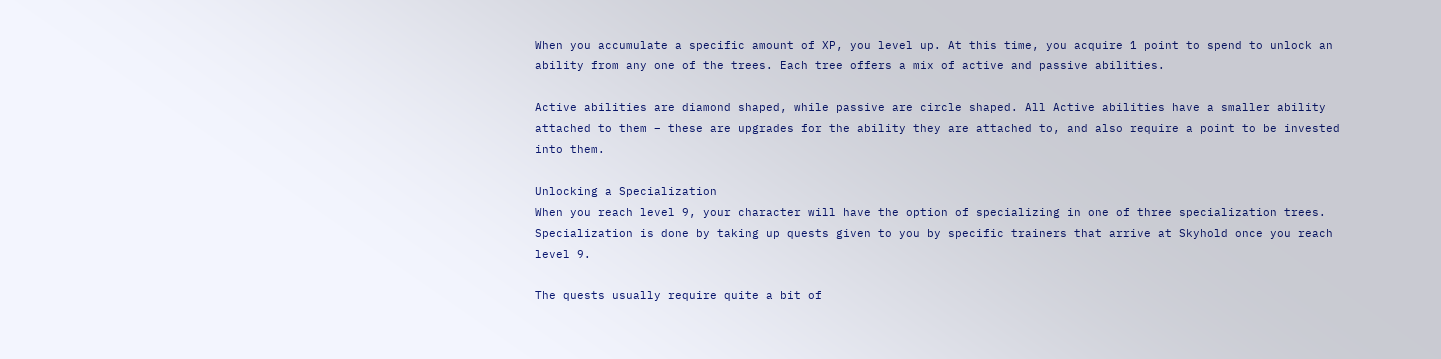When you accumulate a specific amount of XP, you level up. At this time, you acquire 1 point to spend to unlock an ability from any one of the trees. Each tree offers a mix of active and passive abilities.

Active abilities are diamond shaped, while passive are circle shaped. All Active abilities have a smaller ability attached to them – these are upgrades for the ability they are attached to, and also require a point to be invested into them.

Unlocking a Specialization
When you reach level 9, your character will have the option of specializing in one of three specialization trees. Specialization is done by taking up quests given to you by specific trainers that arrive at Skyhold once you reach level 9.

The quests usually require quite a bit of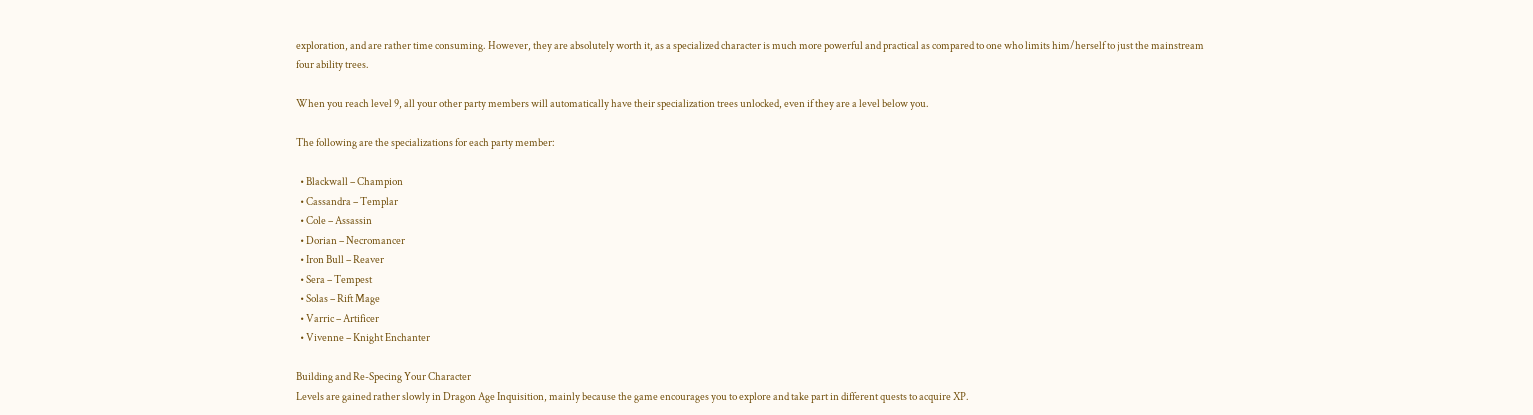exploration, and are rather time consuming. However, they are absolutely worth it, as a specialized character is much more powerful and practical as compared to one who limits him/herself to just the mainstream four ability trees.

When you reach level 9, all your other party members will automatically have their specialization trees unlocked, even if they are a level below you.

The following are the specializations for each party member:

  • Blackwall – Champion
  • Cassandra – Templar
  • Cole – Assassin
  • Dorian – Necromancer
  • Iron Bull – Reaver
  • Sera – Tempest
  • Solas – Rift Mage
  • Varric – Artificer
  • Vivenne – Knight Enchanter

Building and Re-Specing Your Character
Levels are gained rather slowly in Dragon Age Inquisition, mainly because the game encourages you to explore and take part in different quests to acquire XP.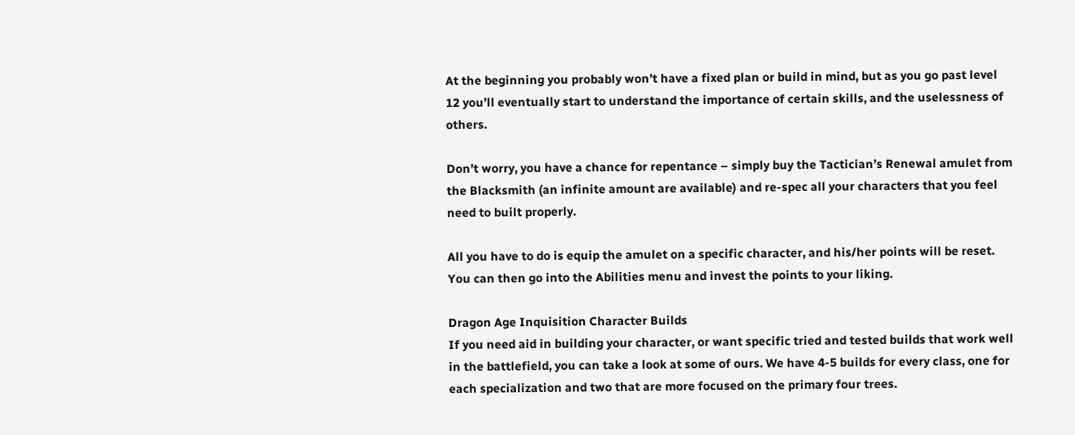At the beginning you probably won’t have a fixed plan or build in mind, but as you go past level 12 you’ll eventually start to understand the importance of certain skills, and the uselessness of others.

Don’t worry, you have a chance for repentance – simply buy the Tactician’s Renewal amulet from the Blacksmith (an infinite amount are available) and re-spec all your characters that you feel need to built properly.

All you have to do is equip the amulet on a specific character, and his/her points will be reset. You can then go into the Abilities menu and invest the points to your liking.

Dragon Age Inquisition Character Builds
If you need aid in building your character, or want specific tried and tested builds that work well in the battlefield, you can take a look at some of ours. We have 4-5 builds for every class, one for each specialization and two that are more focused on the primary four trees.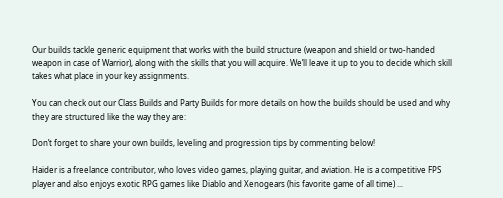Our builds tackle generic equipment that works with the build structure (weapon and shield or two-handed weapon in case of Warrior), along with the skills that you will acquire. We’ll leave it up to you to decide which skill takes what place in your key assignments.

You can check out our Class Builds and Party Builds for more details on how the builds should be used and why they are structured like the way they are:

Don’t forget to share your own builds, leveling and progression tips by commenting below!

Haider is a freelance contributor, who loves video games, playing guitar, and aviation. He is a competitive FPS player and also enjoys exotic RPG games like Diablo and Xenogears (his favorite game of all time) ...